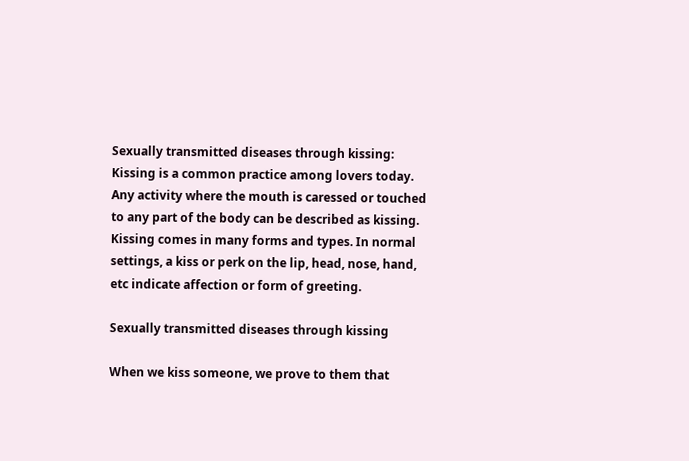Sexually transmitted diseases through kissing: Kissing is a common practice among lovers today. Any activity where the mouth is caressed or touched to any part of the body can be described as kissing. Kissing comes in many forms and types. In normal settings, a kiss or perk on the lip, head, nose, hand, etc indicate affection or form of greeting.

Sexually transmitted diseases through kissing

When we kiss someone, we prove to them that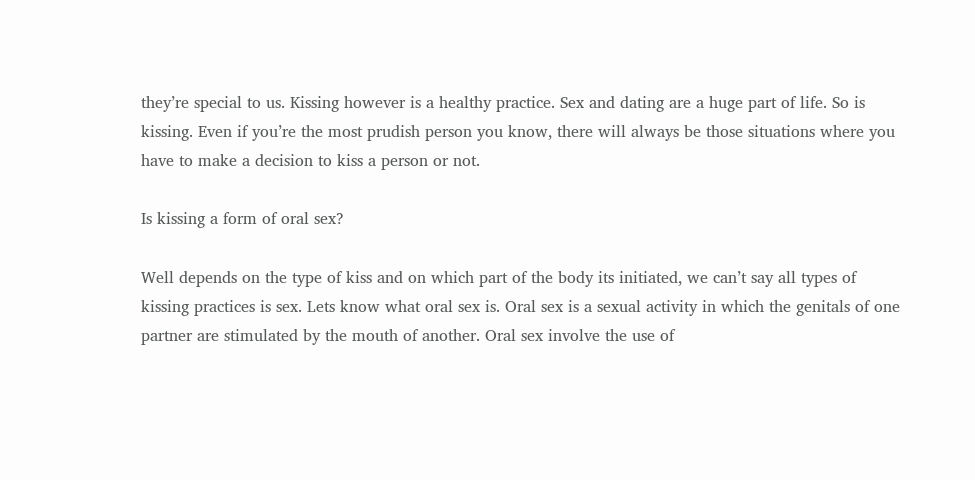they’re special to us. Kissing however is a healthy practice. Sex and dating are a huge part of life. So is kissing. Even if you’re the most prudish person you know, there will always be those situations where you have to make a decision to kiss a person or not.

Is kissing a form of oral sex?

Well depends on the type of kiss and on which part of the body its initiated, we can’t say all types of kissing practices is sex. Lets know what oral sex is. Oral sex is a sexual activity in which the genitals of one partner are stimulated by the mouth of another. Oral sex involve the use of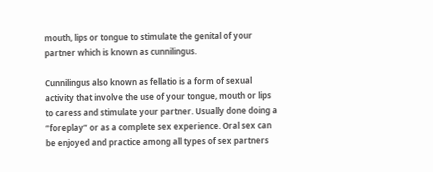mouth, lips or tongue to stimulate the genital of your partner which is known as cunnilingus.

Cunnilingus also known as fellatio is a form of sexual activity that involve the use of your tongue, mouth or lips to caress and stimulate your partner. Usually done doing a “foreplay” or as a complete sex experience. Oral sex can be enjoyed and practice among all types of sex partners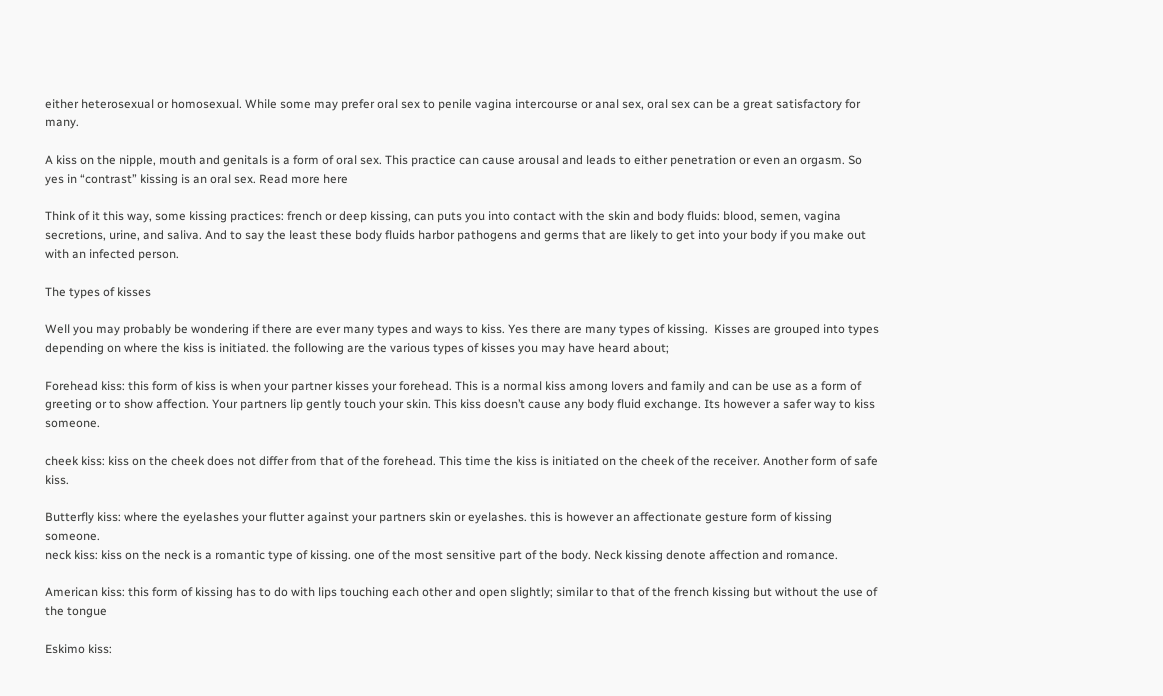either heterosexual or homosexual. While some may prefer oral sex to penile vagina intercourse or anal sex, oral sex can be a great satisfactory for many.

A kiss on the nipple, mouth and genitals is a form of oral sex. This practice can cause arousal and leads to either penetration or even an orgasm. So yes in “contrast” kissing is an oral sex. Read more here

Think of it this way, some kissing practices: french or deep kissing, can puts you into contact with the skin and body fluids: blood, semen, vagina secretions, urine, and saliva. And to say the least these body fluids harbor pathogens and germs that are likely to get into your body if you make out with an infected person.

The types of kisses

Well you may probably be wondering if there are ever many types and ways to kiss. Yes there are many types of kissing.  Kisses are grouped into types depending on where the kiss is initiated. the following are the various types of kisses you may have heard about;

Forehead kiss: this form of kiss is when your partner kisses your forehead. This is a normal kiss among lovers and family and can be use as a form of greeting or to show affection. Your partners lip gently touch your skin. This kiss doesn’t cause any body fluid exchange. Its however a safer way to kiss someone.

cheek kiss: kiss on the cheek does not differ from that of the forehead. This time the kiss is initiated on the cheek of the receiver. Another form of safe kiss.

Butterfly kiss: where the eyelashes your flutter against your partners skin or eyelashes. this is however an affectionate gesture form of kissing someone.
neck kiss: kiss on the neck is a romantic type of kissing. one of the most sensitive part of the body. Neck kissing denote affection and romance.

American kiss: this form of kissing has to do with lips touching each other and open slightly; similar to that of the french kissing but without the use of the tongue

Eskimo kiss: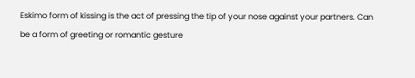Eskimo form of kissing is the act of pressing the tip of your nose against your partners. Can be a form of greeting or romantic gesture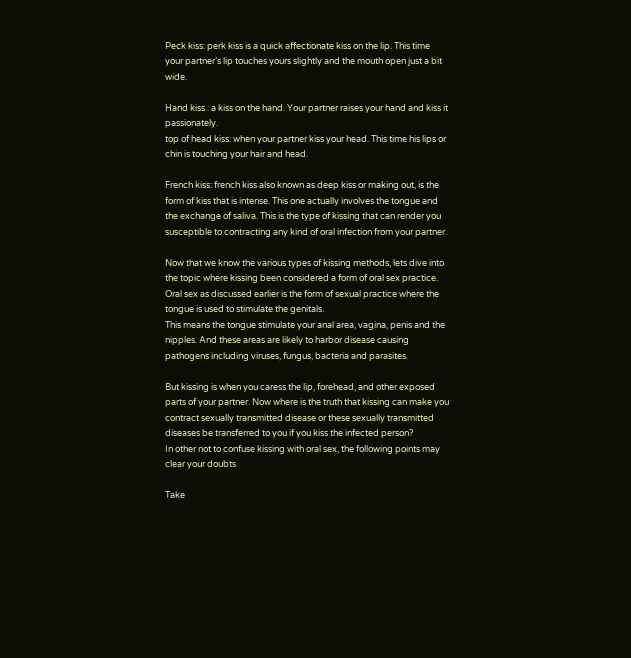Peck kiss: perk kiss is a quick affectionate kiss on the lip. This time your partner’s lip touches yours slightly and the mouth open just a bit wide.

Hand kiss : a kiss on the hand. Your partner raises your hand and kiss it passionately.
top of head kiss: when your partner kiss your head. This time his lips or chin is touching your hair and head.

French kiss: french kiss also known as deep kiss or making out, is the form of kiss that is intense. This one actually involves the tongue and the exchange of saliva. This is the type of kissing that can render you susceptible to contracting any kind of oral infection from your partner.

Now that we know the various types of kissing methods, lets dive into the topic where kissing been considered a form of oral sex practice. Oral sex as discussed earlier is the form of sexual practice where the tongue is used to stimulate the genitals.
This means the tongue stimulate your anal area, vagina, penis and the nipples. And these areas are likely to harbor disease causing pathogens including viruses, fungus, bacteria and parasites.

But kissing is when you caress the lip, forehead, and other exposed parts of your partner. Now where is the truth that kissing can make you contract sexually transmitted disease or these sexually transmitted diseases be transferred to you if you kiss the infected person?
In other not to confuse kissing with oral sex, the following points may clear your doubts

Take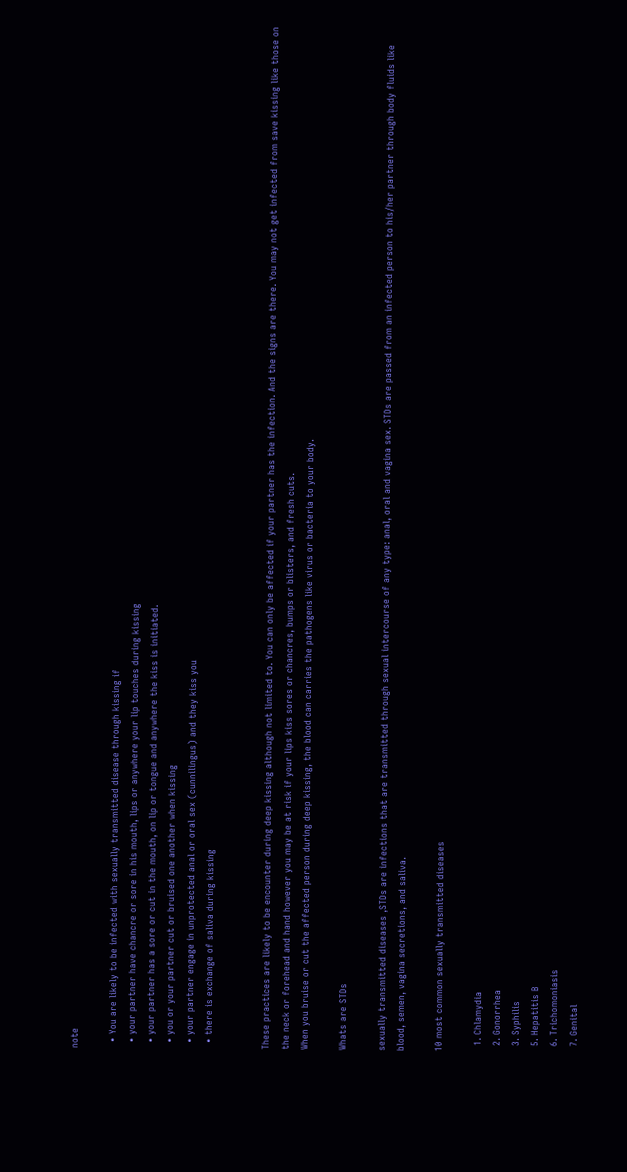note

  • You are likely to be infected with sexually transmitted disease through kissing if
  • your partner have chancre or sore in his mouth, lips or anywhere your lip touches during kissing
  • your partner has a sore or cut in the mouth, on lip or tongue and anywhere the kiss is initiated.
  • you or your partner cut or bruised one another when kissing
  • your partner engage in unprotected anal or oral sex (cunnilingus) and they kiss you
  • there is exchange of saliva during kissing


These practices are likely to be encounter during deep kissing although not limited to. You can only be affected if your partner has the infection. And the signs are there. You may not get infected from save kissing like those on the neck or forehead and hand however you may be at risk if your lips kiss sores or chancres, bumps or blisters, and fresh cuts.
When you bruise or cut the affected person during deep kissing, the blood can carries the pathogens like virus or bacteria to your body.

Whats are STDs

sexually transmitted diseases ,STDs are infections that are transmitted through sexual intercourse of any type: anal, oral and vagina sex. STDs are passed from an infected person to his/her partner through body fluids like blood, semen, vagina secretions, and saliva.

10 most common sexually transmitted diseases

  1. Chlamydia
  2. Gonorrhea
  3. Syphilis
  5. Hepatitis B
  6. Trichomoniasis
  7. Genital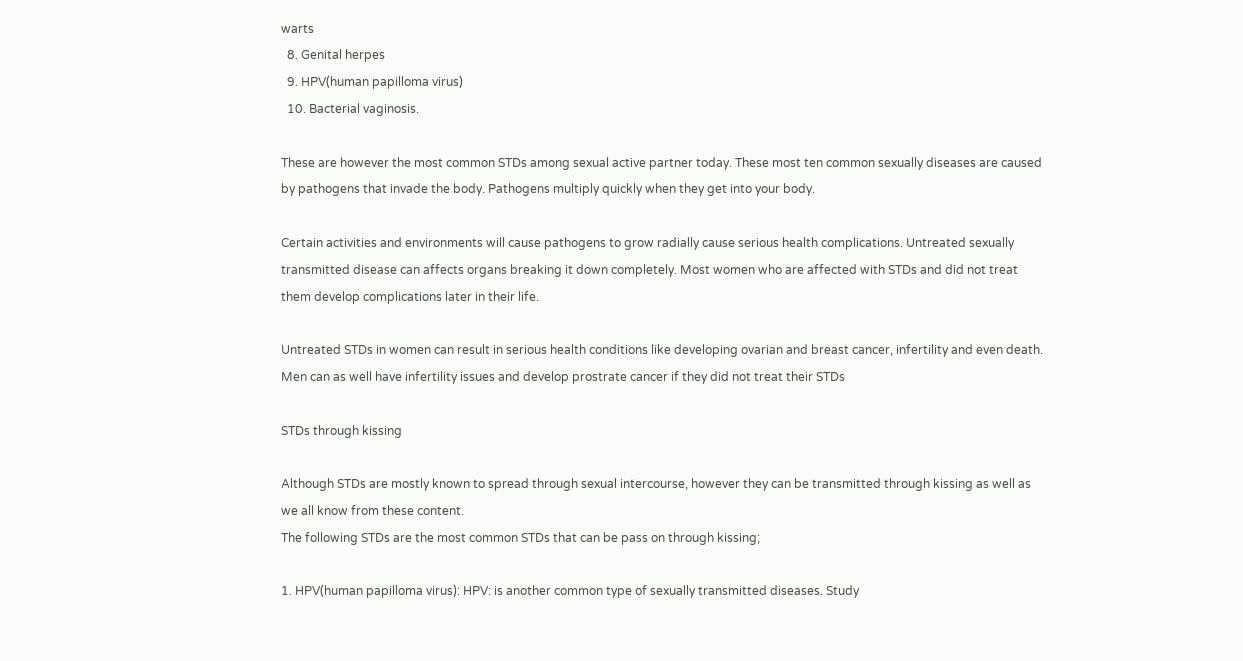warts
  8. Genital herpes
  9. HPV(human papilloma virus)
  10. Bacterial vaginosis.

These are however the most common STDs among sexual active partner today. These most ten common sexually diseases are caused by pathogens that invade the body. Pathogens multiply quickly when they get into your body.

Certain activities and environments will cause pathogens to grow radially cause serious health complications. Untreated sexually transmitted disease can affects organs breaking it down completely. Most women who are affected with STDs and did not treat them develop complications later in their life.

Untreated STDs in women can result in serious health conditions like developing ovarian and breast cancer, infertility and even death. Men can as well have infertility issues and develop prostrate cancer if they did not treat their STDs

STDs through kissing

Although STDs are mostly known to spread through sexual intercourse, however they can be transmitted through kissing as well as we all know from these content.
The following STDs are the most common STDs that can be pass on through kissing;

1. HPV(human papilloma virus): HPV: is another common type of sexually transmitted diseases. Study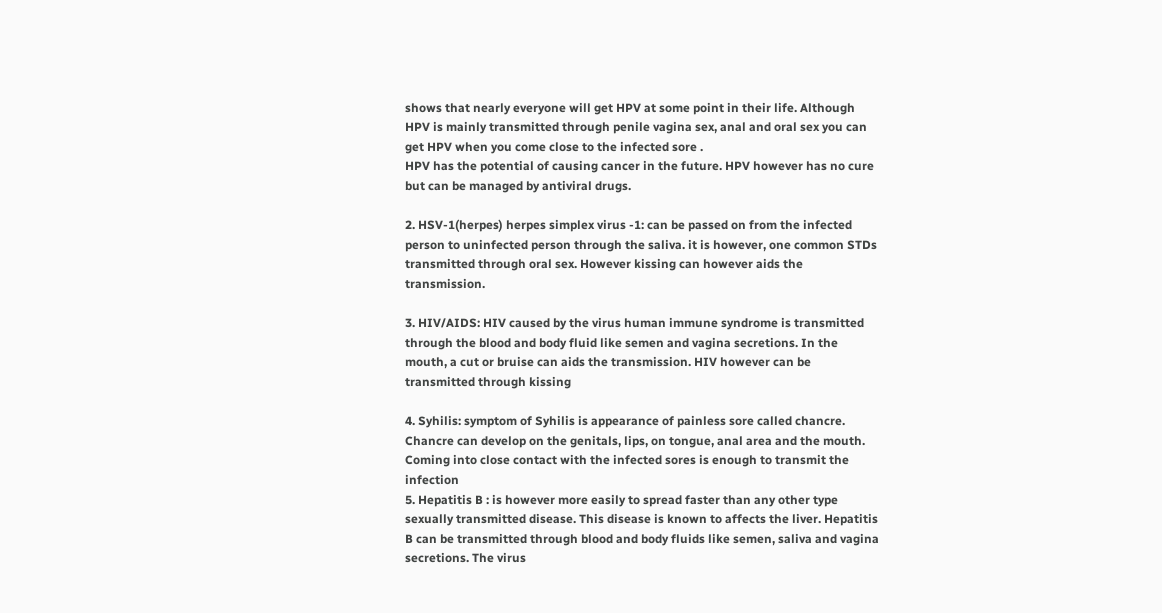shows that nearly everyone will get HPV at some point in their life. Although HPV is mainly transmitted through penile vagina sex, anal and oral sex you can get HPV when you come close to the infected sore .
HPV has the potential of causing cancer in the future. HPV however has no cure but can be managed by antiviral drugs.

2. HSV-1(herpes) herpes simplex virus -1: can be passed on from the infected person to uninfected person through the saliva. it is however, one common STDs transmitted through oral sex. However kissing can however aids the transmission.

3. HIV/AIDS: HIV caused by the virus human immune syndrome is transmitted through the blood and body fluid like semen and vagina secretions. In the mouth, a cut or bruise can aids the transmission. HIV however can be transmitted through kissing

4. Syhilis: symptom of Syhilis is appearance of painless sore called chancre. Chancre can develop on the genitals, lips, on tongue, anal area and the mouth. Coming into close contact with the infected sores is enough to transmit the infection
5. Hepatitis B : is however more easily to spread faster than any other type sexually transmitted disease. This disease is known to affects the liver. Hepatitis B can be transmitted through blood and body fluids like semen, saliva and vagina secretions. The virus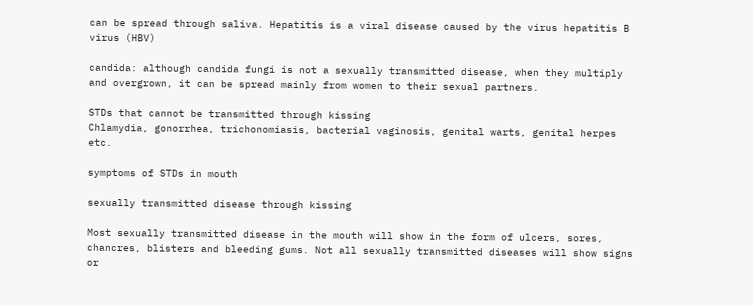can be spread through saliva. Hepatitis is a viral disease caused by the virus hepatitis B virus (HBV)

candida: although candida fungi is not a sexually transmitted disease, when they multiply and overgrown, it can be spread mainly from women to their sexual partners.

STDs that cannot be transmitted through kissing
Chlamydia, gonorrhea, trichonomiasis, bacterial vaginosis, genital warts, genital herpes etc.

symptoms of STDs in mouth

sexually transmitted disease through kissing

Most sexually transmitted disease in the mouth will show in the form of ulcers, sores, chancres, blisters and bleeding gums. Not all sexually transmitted diseases will show signs or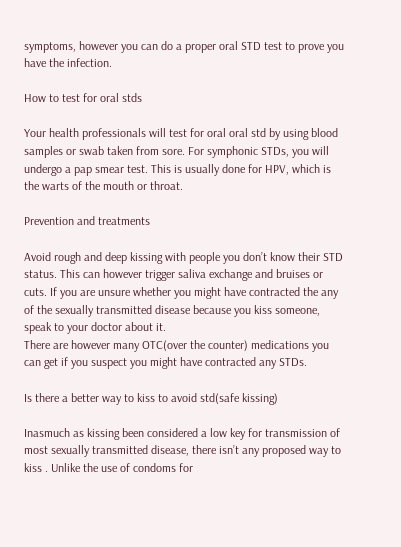symptoms, however you can do a proper oral STD test to prove you have the infection.

How to test for oral stds

Your health professionals will test for oral oral std by using blood samples or swab taken from sore. For symphonic STDs, you will undergo a pap smear test. This is usually done for HPV, which is the warts of the mouth or throat.

Prevention and treatments

Avoid rough and deep kissing with people you don’t know their STD status. This can however trigger saliva exchange and bruises or cuts. If you are unsure whether you might have contracted the any of the sexually transmitted disease because you kiss someone, speak to your doctor about it.
There are however many OTC(over the counter) medications you can get if you suspect you might have contracted any STDs.

Is there a better way to kiss to avoid std(safe kissing)

Inasmuch as kissing been considered a low key for transmission of most sexually transmitted disease, there isn’t any proposed way to kiss . Unlike the use of condoms for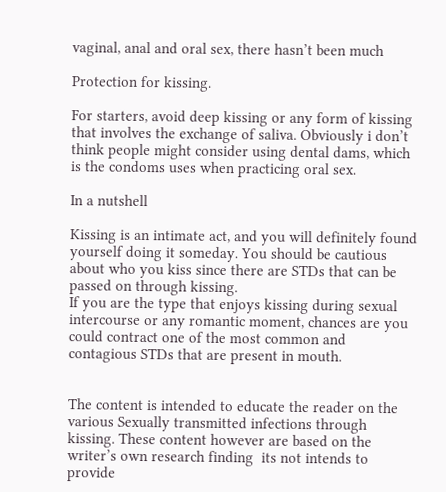vaginal, anal and oral sex, there hasn’t been much

Protection for kissing.

For starters, avoid deep kissing or any form of kissing that involves the exchange of saliva. Obviously i don’t think people might consider using dental dams, which is the condoms uses when practicing oral sex.

In a nutshell

Kissing is an intimate act, and you will definitely found yourself doing it someday. You should be cautious about who you kiss since there are STDs that can be passed on through kissing.
If you are the type that enjoys kissing during sexual intercourse or any romantic moment, chances are you could contract one of the most common and contagious STDs that are present in mouth.


The content is intended to educate the reader on the various Sexually transmitted infections through kissing. These content however are based on the writer’s own research finding  its not intends to provide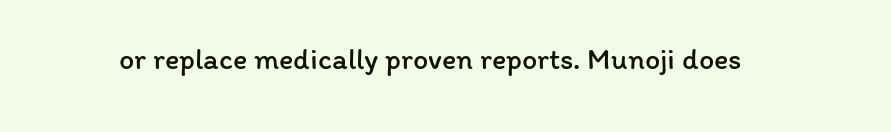or replace medically proven reports. Munoji does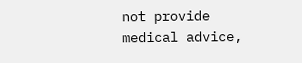not provide medical advice,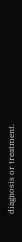diagnosis or treatment.